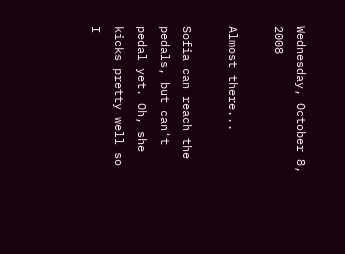Wednesday, October 8, 2008

Almost there...

Sofia can reach the pedals, but can't pedal yet. Oh, she kicks pretty well so I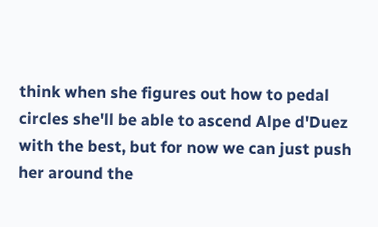think when she figures out how to pedal circles she'll be able to ascend Alpe d'Duez with the best, but for now we can just push her around the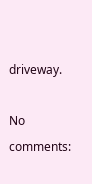driveway.

No comments: